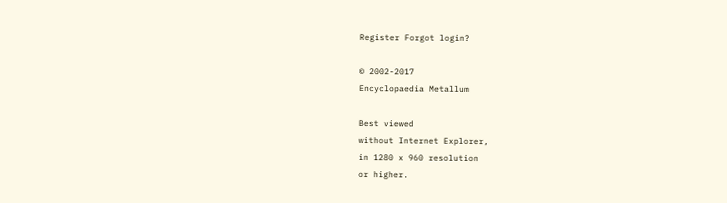Register Forgot login?

© 2002-2017
Encyclopaedia Metallum

Best viewed
without Internet Explorer,
in 1280 x 960 resolution
or higher.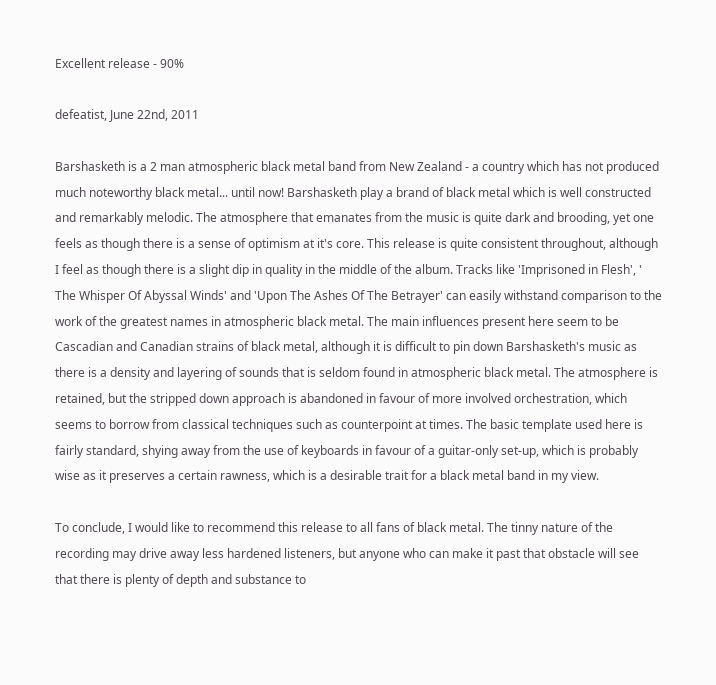Excellent release - 90%

defeatist, June 22nd, 2011

Barshasketh is a 2 man atmospheric black metal band from New Zealand - a country which has not produced much noteworthy black metal... until now! Barshasketh play a brand of black metal which is well constructed and remarkably melodic. The atmosphere that emanates from the music is quite dark and brooding, yet one feels as though there is a sense of optimism at it's core. This release is quite consistent throughout, although I feel as though there is a slight dip in quality in the middle of the album. Tracks like 'Imprisoned in Flesh', ' The Whisper Of Abyssal Winds' and 'Upon The Ashes Of The Betrayer' can easily withstand comparison to the work of the greatest names in atmospheric black metal. The main influences present here seem to be Cascadian and Canadian strains of black metal, although it is difficult to pin down Barshasketh's music as there is a density and layering of sounds that is seldom found in atmospheric black metal. The atmosphere is retained, but the stripped down approach is abandoned in favour of more involved orchestration, which seems to borrow from classical techniques such as counterpoint at times. The basic template used here is fairly standard, shying away from the use of keyboards in favour of a guitar-only set-up, which is probably wise as it preserves a certain rawness, which is a desirable trait for a black metal band in my view.

To conclude, I would like to recommend this release to all fans of black metal. The tinny nature of the recording may drive away less hardened listeners, but anyone who can make it past that obstacle will see that there is plenty of depth and substance to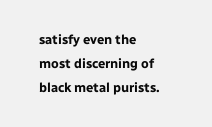satisfy even the most discerning of black metal purists.